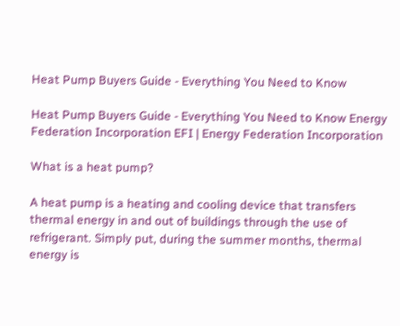Heat Pump Buyers Guide - Everything You Need to Know

Heat Pump Buyers Guide - Everything You Need to Know Energy Federation Incorporation EFI | Energy Federation Incorporation

What is a heat pump?

A heat pump is a heating and cooling device that transfers thermal energy in and out of buildings through the use of refrigerant. Simply put, during the summer months, thermal energy is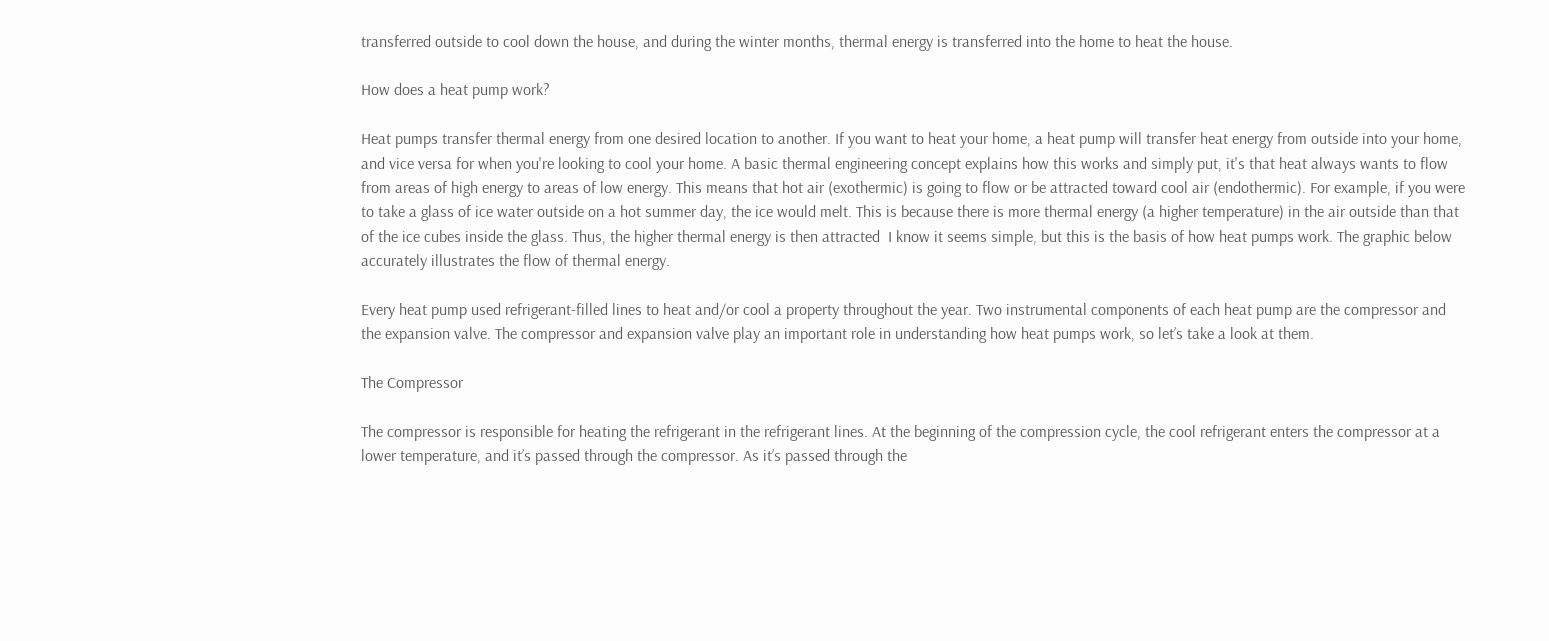transferred outside to cool down the house, and during the winter months, thermal energy is transferred into the home to heat the house.

How does a heat pump work?

Heat pumps transfer thermal energy from one desired location to another. If you want to heat your home, a heat pump will transfer heat energy from outside into your home, and vice versa for when you're looking to cool your home. A basic thermal engineering concept explains how this works and simply put, it's that heat always wants to flow from areas of high energy to areas of low energy. This means that hot air (exothermic) is going to flow or be attracted toward cool air (endothermic). For example, if you were to take a glass of ice water outside on a hot summer day, the ice would melt. This is because there is more thermal energy (a higher temperature) in the air outside than that of the ice cubes inside the glass. Thus, the higher thermal energy is then attracted  I know it seems simple, but this is the basis of how heat pumps work. The graphic below accurately illustrates the flow of thermal energy.

Every heat pump used refrigerant-filled lines to heat and/or cool a property throughout the year. Two instrumental components of each heat pump are the compressor and the expansion valve. The compressor and expansion valve play an important role in understanding how heat pumps work, so let’s take a look at them.

The Compressor

The compressor is responsible for heating the refrigerant in the refrigerant lines. At the beginning of the compression cycle, the cool refrigerant enters the compressor at a lower temperature, and it’s passed through the compressor. As it’s passed through the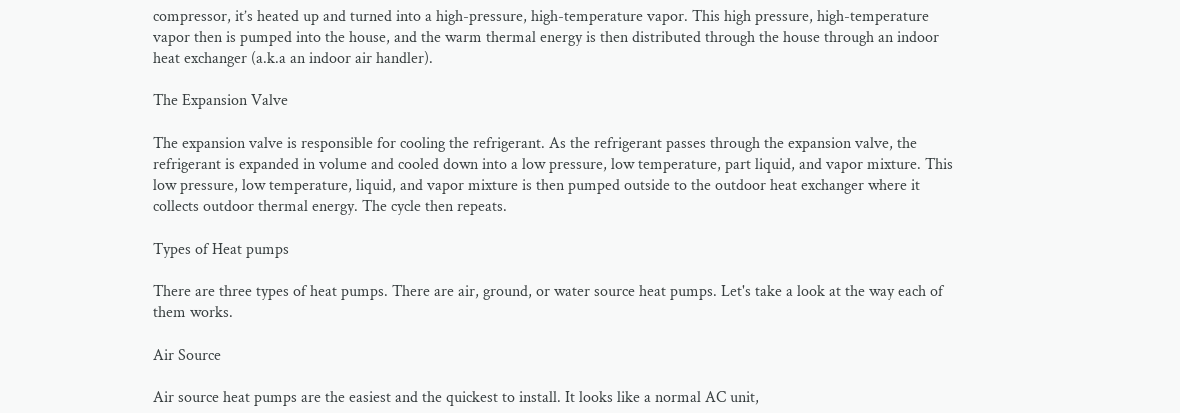compressor, it’s heated up and turned into a high-pressure, high-temperature vapor. This high pressure, high-temperature vapor then is pumped into the house, and the warm thermal energy is then distributed through the house through an indoor heat exchanger (a.k.a an indoor air handler).

The Expansion Valve

The expansion valve is responsible for cooling the refrigerant. As the refrigerant passes through the expansion valve, the refrigerant is expanded in volume and cooled down into a low pressure, low temperature, part liquid, and vapor mixture. This low pressure, low temperature, liquid, and vapor mixture is then pumped outside to the outdoor heat exchanger where it collects outdoor thermal energy. The cycle then repeats.

Types of Heat pumps

There are three types of heat pumps. There are air, ground, or water source heat pumps. Let's take a look at the way each of them works.

Air Source

Air source heat pumps are the easiest and the quickest to install. It looks like a normal AC unit,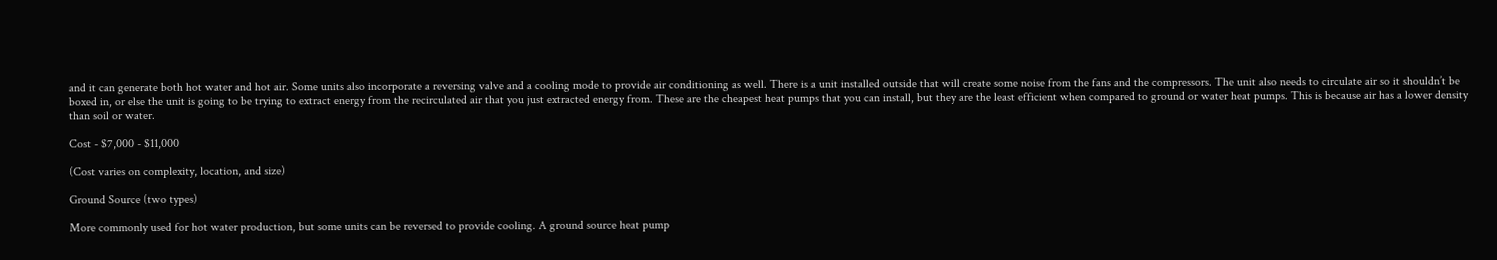and it can generate both hot water and hot air. Some units also incorporate a reversing valve and a cooling mode to provide air conditioning as well. There is a unit installed outside that will create some noise from the fans and the compressors. The unit also needs to circulate air so it shouldn’t be boxed in, or else the unit is going to be trying to extract energy from the recirculated air that you just extracted energy from. These are the cheapest heat pumps that you can install, but they are the least efficient when compared to ground or water heat pumps. This is because air has a lower density than soil or water.

Cost - $7,000 - $11,000

(Cost varies on complexity, location, and size)

Ground Source (two types)

More commonly used for hot water production, but some units can be reversed to provide cooling. A ground source heat pump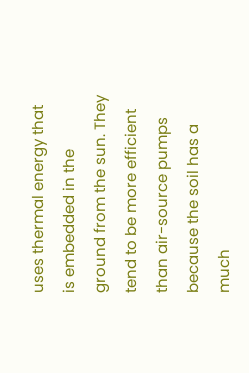uses thermal energy that is embedded in the ground from the sun. They tend to be more efficient than air-source pumps because the soil has a much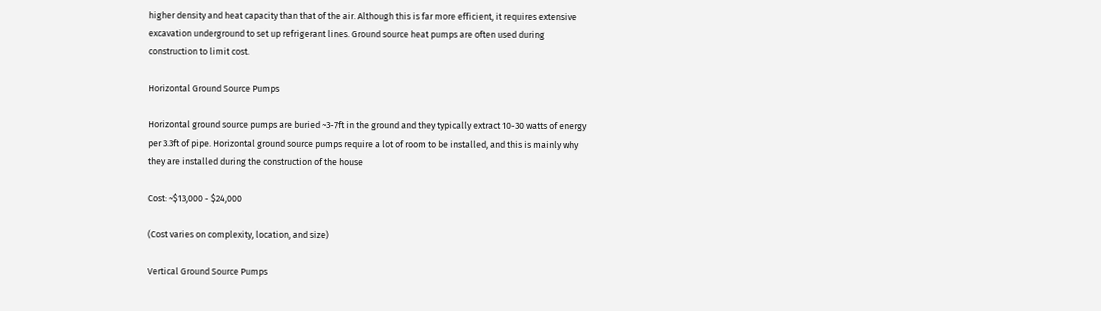higher density and heat capacity than that of the air. Although this is far more efficient, it requires extensive excavation underground to set up refrigerant lines. Ground source heat pumps are often used during construction to limit cost.

Horizontal Ground Source Pumps

Horizontal ground source pumps are buried ~3-7ft in the ground and they typically extract 10-30 watts of energy per 3.3ft of pipe. Horizontal ground source pumps require a lot of room to be installed, and this is mainly why they are installed during the construction of the house

Cost: ~$13,000 - $24,000

(Cost varies on complexity, location, and size)

Vertical Ground Source Pumps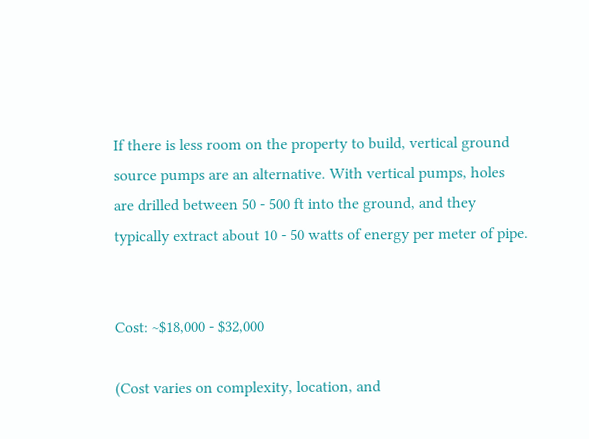If there is less room on the property to build, vertical ground source pumps are an alternative. With vertical pumps, holes are drilled between 50 - 500 ft into the ground, and they typically extract about 10 - 50 watts of energy per meter of pipe.


Cost: ~$18,000 - $32,000

(Cost varies on complexity, location, and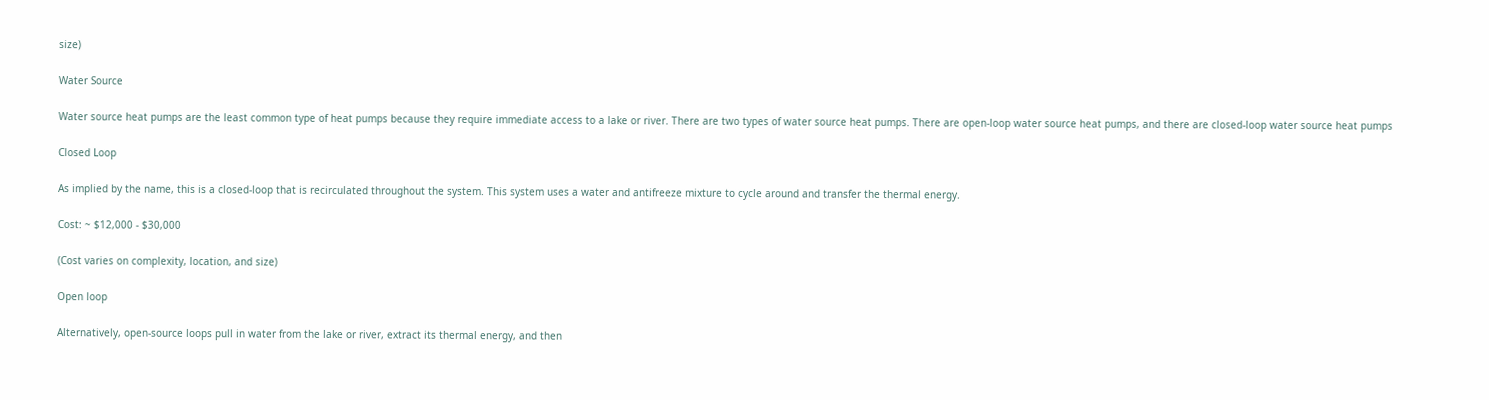size)

Water Source

Water source heat pumps are the least common type of heat pumps because they require immediate access to a lake or river. There are two types of water source heat pumps. There are open-loop water source heat pumps, and there are closed-loop water source heat pumps

Closed Loop

As implied by the name, this is a closed-loop that is recirculated throughout the system. This system uses a water and antifreeze mixture to cycle around and transfer the thermal energy.

Cost: ~ $12,000 - $30,000

(Cost varies on complexity, location, and size)

Open loop

Alternatively, open-source loops pull in water from the lake or river, extract its thermal energy, and then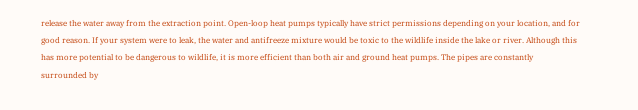release the water away from the extraction point. Open-loop heat pumps typically have strict permissions depending on your location, and for good reason. If your system were to leak, the water and antifreeze mixture would be toxic to the wildlife inside the lake or river. Although this has more potential to be dangerous to wildlife, it is more efficient than both air and ground heat pumps. The pipes are constantly surrounded by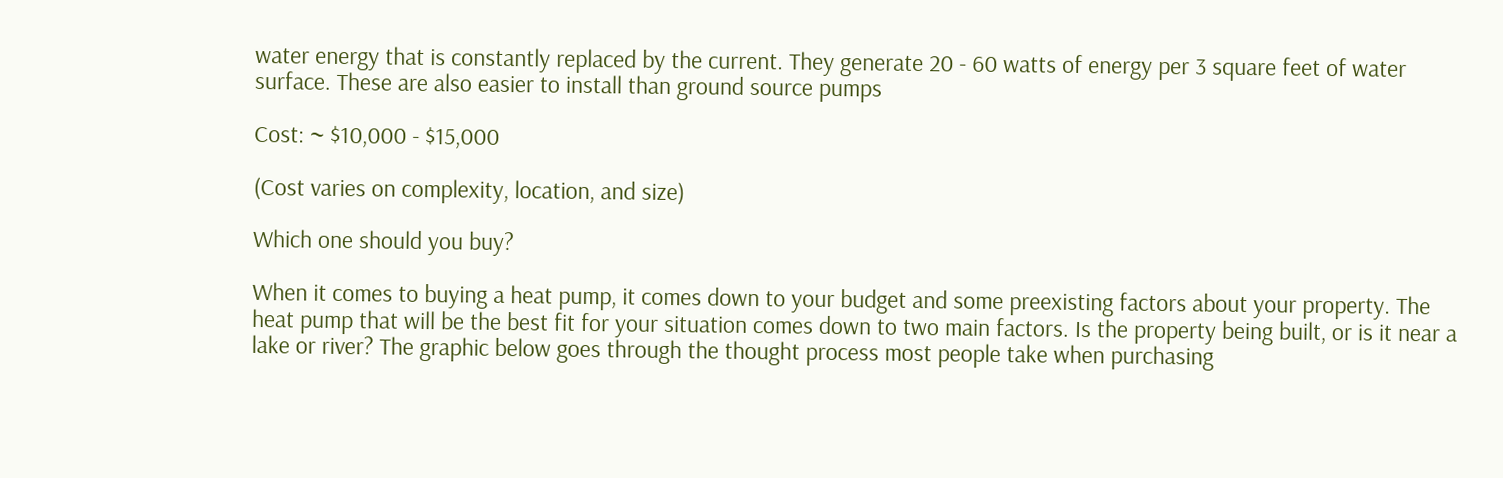water energy that is constantly replaced by the current. They generate 20 - 60 watts of energy per 3 square feet of water surface. These are also easier to install than ground source pumps

Cost: ~ $10,000 - $15,000

(Cost varies on complexity, location, and size)

Which one should you buy?

When it comes to buying a heat pump, it comes down to your budget and some preexisting factors about your property. The heat pump that will be the best fit for your situation comes down to two main factors. Is the property being built, or is it near a lake or river? The graphic below goes through the thought process most people take when purchasing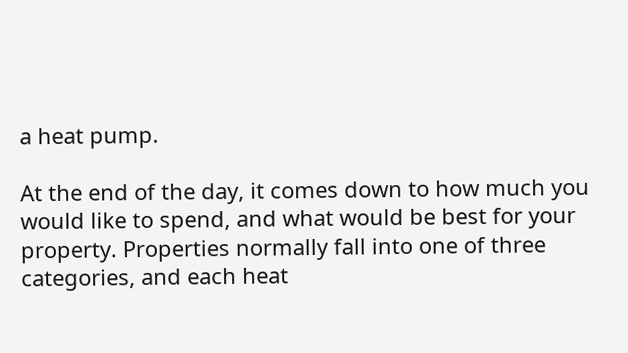a heat pump.

At the end of the day, it comes down to how much you would like to spend, and what would be best for your property. Properties normally fall into one of three categories, and each heat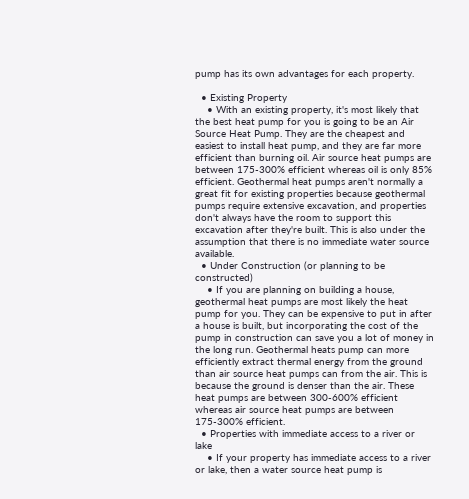pump has its own advantages for each property.

  • Existing Property
    • With an existing property, it's most likely that the best heat pump for you is going to be an Air Source Heat Pump. They are the cheapest and easiest to install heat pump, and they are far more efficient than burning oil. Air source heat pumps are between 175-300% efficient whereas oil is only 85% efficient. Geothermal heat pumps aren't normally a great fit for existing properties because geothermal pumps require extensive excavation, and properties don't always have the room to support this excavation after they're built. This is also under the assumption that there is no immediate water source available.
  • Under Construction (or planning to be constructed)
    • If you are planning on building a house, geothermal heat pumps are most likely the heat pump for you. They can be expensive to put in after a house is built, but incorporating the cost of the pump in construction can save you a lot of money in the long run. Geothermal heats pump can more efficiently extract thermal energy from the ground than air source heat pumps can from the air. This is because the ground is denser than the air. These heat pumps are between 300-600% efficient whereas air source heat pumps are between 175-300% efficient.
  • Properties with immediate access to a river or lake
    • If your property has immediate access to a river or lake, then a water source heat pump is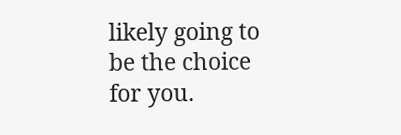likely going to be the choice for you.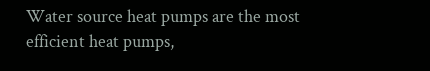Water source heat pumps are the most efficient heat pumps,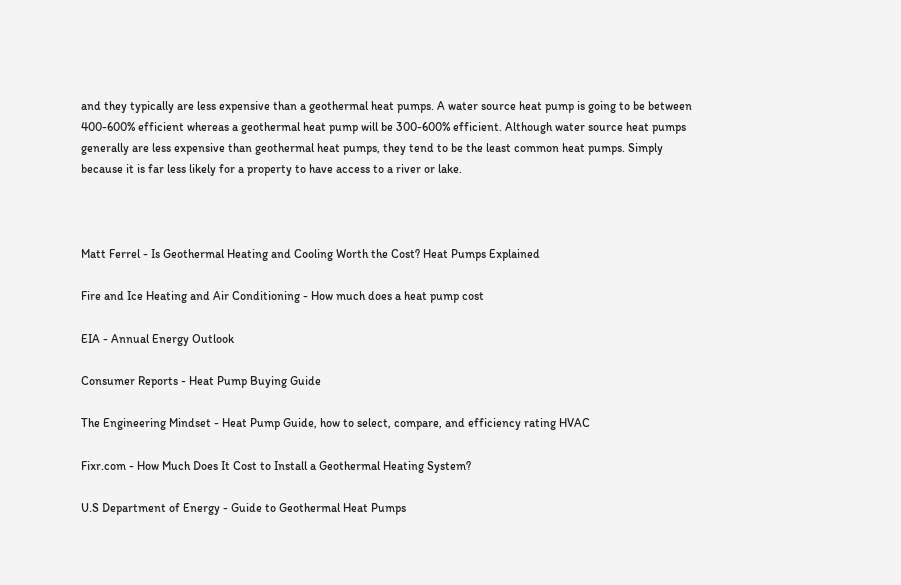and they typically are less expensive than a geothermal heat pumps. A water source heat pump is going to be between 400-600% efficient whereas a geothermal heat pump will be 300-600% efficient. Although water source heat pumps generally are less expensive than geothermal heat pumps, they tend to be the least common heat pumps. Simply because it is far less likely for a property to have access to a river or lake.



Matt Ferrel - Is Geothermal Heating and Cooling Worth the Cost? Heat Pumps Explained

Fire and Ice Heating and Air Conditioning - How much does a heat pump cost

EIA - Annual Energy Outlook

Consumer Reports - Heat Pump Buying Guide

The Engineering Mindset - Heat Pump Guide, how to select, compare, and efficiency rating HVAC

Fixr.com - How Much Does It Cost to Install a Geothermal Heating System?

U.S Department of Energy - Guide to Geothermal Heat Pumps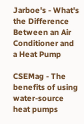Jarboe's - What's the Difference Between an Air Conditioner and a Heat Pump

CSEMag - The benefits of using water-source heat pumps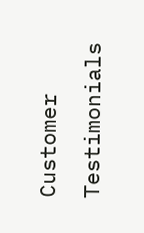Customer Testimonials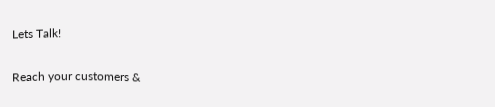Lets Talk!

Reach your customers &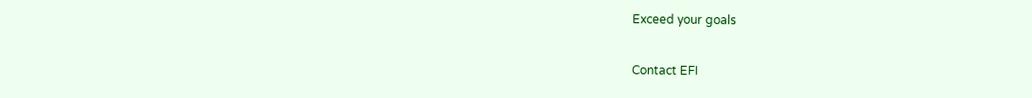Exceed your goals

Contact EFI